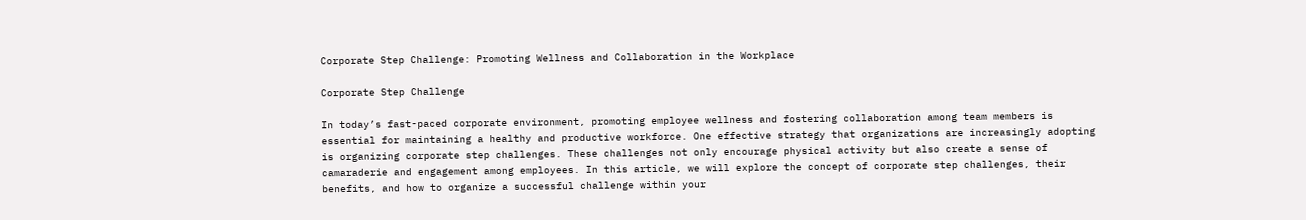Corporate Step Challenge: Promoting Wellness and Collaboration in the Workplace

Corporate Step Challenge

In today’s fast-paced corporate environment, promoting employee wellness and fostering collaboration among team members is essential for maintaining a healthy and productive workforce. One effective strategy that organizations are increasingly adopting is organizing corporate step challenges. These challenges not only encourage physical activity but also create a sense of camaraderie and engagement among employees. In this article, we will explore the concept of corporate step challenges, their benefits, and how to organize a successful challenge within your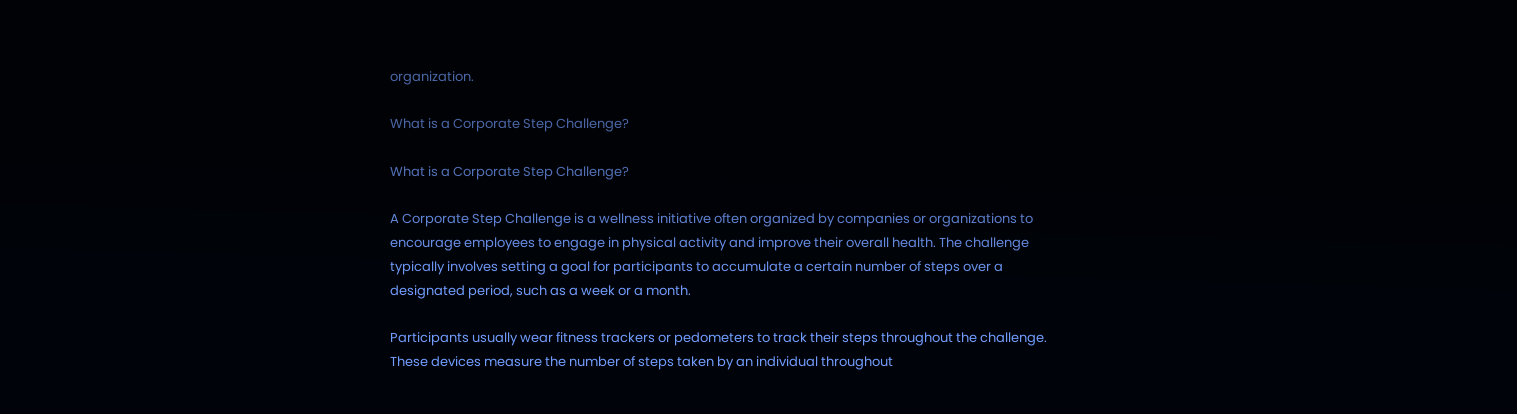organization.

What is a Corporate Step Challenge?

What is a Corporate Step Challenge?

A Corporate Step Challenge is a wellness initiative often organized by companies or organizations to encourage employees to engage in physical activity and improve their overall health. The challenge typically involves setting a goal for participants to accumulate a certain number of steps over a designated period, such as a week or a month.

Participants usually wear fitness trackers or pedometers to track their steps throughout the challenge. These devices measure the number of steps taken by an individual throughout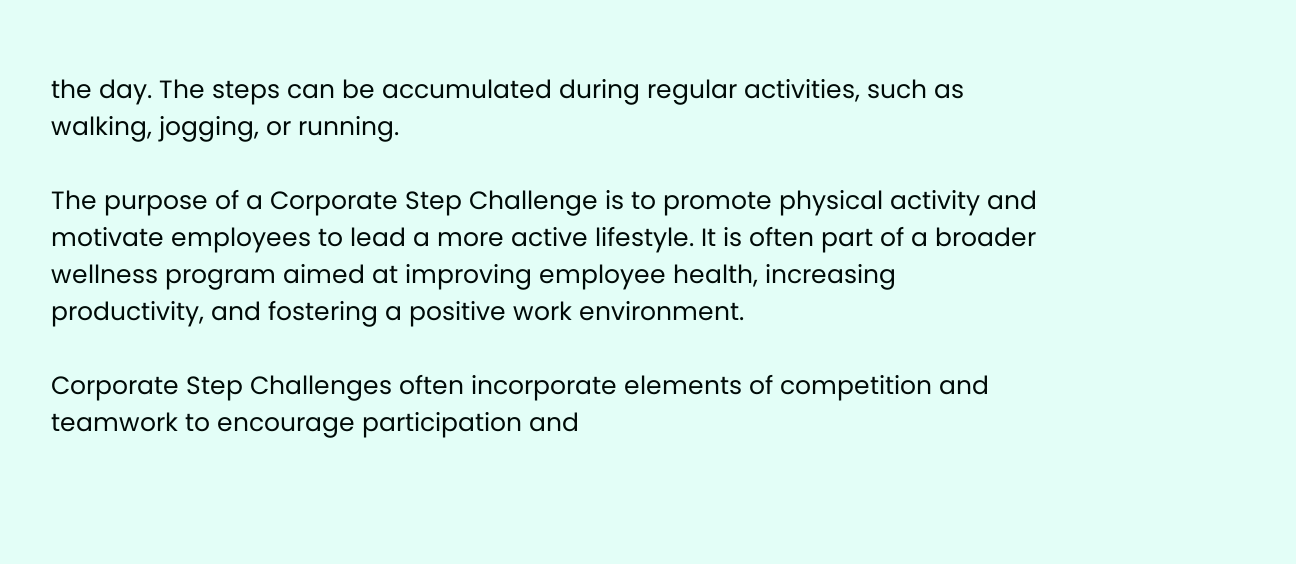the day. The steps can be accumulated during regular activities, such as walking, jogging, or running.

The purpose of a Corporate Step Challenge is to promote physical activity and motivate employees to lead a more active lifestyle. It is often part of a broader wellness program aimed at improving employee health, increasing productivity, and fostering a positive work environment.

Corporate Step Challenges often incorporate elements of competition and teamwork to encourage participation and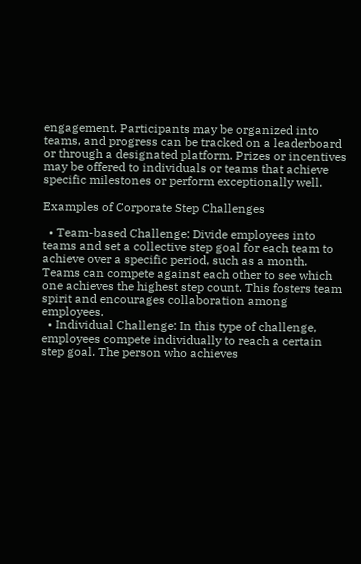engagement. Participants may be organized into teams, and progress can be tracked on a leaderboard or through a designated platform. Prizes or incentives may be offered to individuals or teams that achieve specific milestones or perform exceptionally well.

Examples of Corporate Step Challenges

  • Team-based Challenge: Divide employees into teams and set a collective step goal for each team to achieve over a specific period, such as a month. Teams can compete against each other to see which one achieves the highest step count. This fosters team spirit and encourages collaboration among employees.
  • Individual Challenge: In this type of challenge, employees compete individually to reach a certain step goal. The person who achieves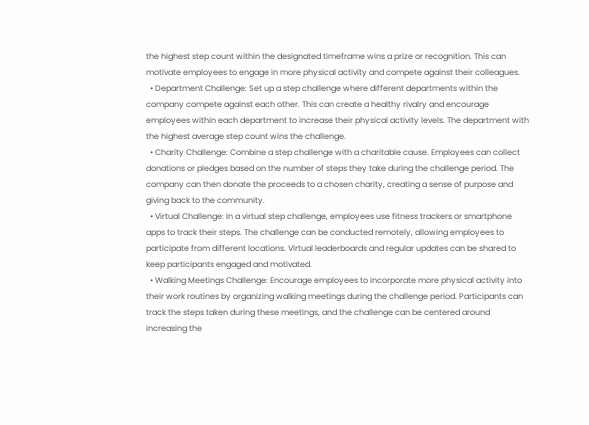the highest step count within the designated timeframe wins a prize or recognition. This can motivate employees to engage in more physical activity and compete against their colleagues.
  • Department Challenge: Set up a step challenge where different departments within the company compete against each other. This can create a healthy rivalry and encourage employees within each department to increase their physical activity levels. The department with the highest average step count wins the challenge.
  • Charity Challenge: Combine a step challenge with a charitable cause. Employees can collect donations or pledges based on the number of steps they take during the challenge period. The company can then donate the proceeds to a chosen charity, creating a sense of purpose and giving back to the community.
  • Virtual Challenge: In a virtual step challenge, employees use fitness trackers or smartphone apps to track their steps. The challenge can be conducted remotely, allowing employees to participate from different locations. Virtual leaderboards and regular updates can be shared to keep participants engaged and motivated.
  • Walking Meetings Challenge: Encourage employees to incorporate more physical activity into their work routines by organizing walking meetings during the challenge period. Participants can track the steps taken during these meetings, and the challenge can be centered around increasing the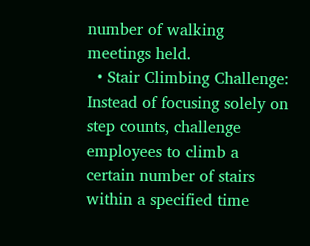number of walking meetings held.
  • Stair Climbing Challenge: Instead of focusing solely on step counts, challenge employees to climb a certain number of stairs within a specified time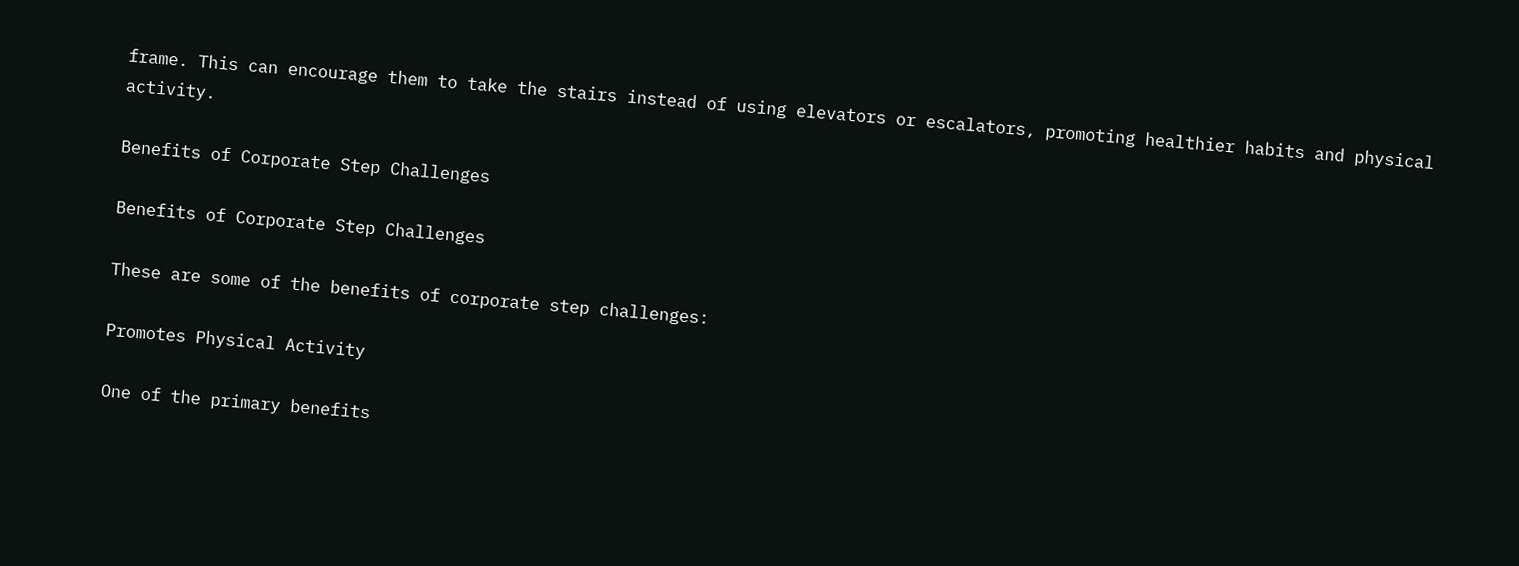frame. This can encourage them to take the stairs instead of using elevators or escalators, promoting healthier habits and physical activity.

Benefits of Corporate Step Challenges

Benefits of Corporate Step Challenges

These are some of the benefits of corporate step challenges:

Promotes Physical Activity

One of the primary benefits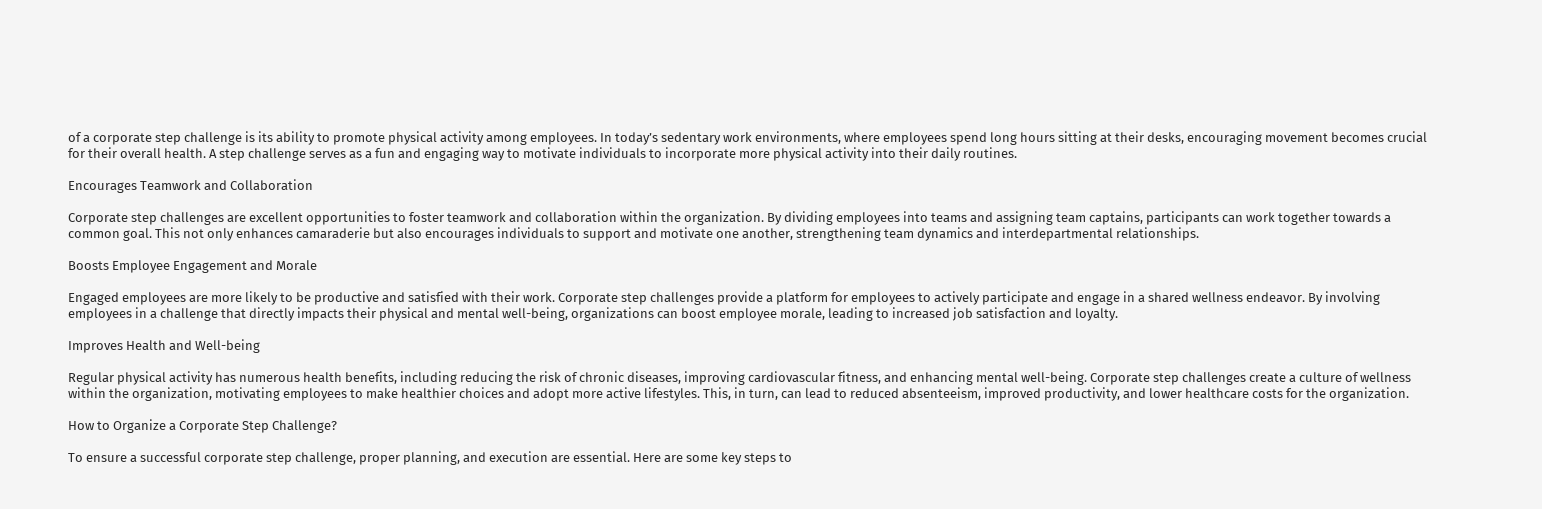of a corporate step challenge is its ability to promote physical activity among employees. In today’s sedentary work environments, where employees spend long hours sitting at their desks, encouraging movement becomes crucial for their overall health. A step challenge serves as a fun and engaging way to motivate individuals to incorporate more physical activity into their daily routines.

Encourages Teamwork and Collaboration

Corporate step challenges are excellent opportunities to foster teamwork and collaboration within the organization. By dividing employees into teams and assigning team captains, participants can work together towards a common goal. This not only enhances camaraderie but also encourages individuals to support and motivate one another, strengthening team dynamics and interdepartmental relationships.

Boosts Employee Engagement and Morale

Engaged employees are more likely to be productive and satisfied with their work. Corporate step challenges provide a platform for employees to actively participate and engage in a shared wellness endeavor. By involving employees in a challenge that directly impacts their physical and mental well-being, organizations can boost employee morale, leading to increased job satisfaction and loyalty.

Improves Health and Well-being

Regular physical activity has numerous health benefits, including reducing the risk of chronic diseases, improving cardiovascular fitness, and enhancing mental well-being. Corporate step challenges create a culture of wellness within the organization, motivating employees to make healthier choices and adopt more active lifestyles. This, in turn, can lead to reduced absenteeism, improved productivity, and lower healthcare costs for the organization.

How to Organize a Corporate Step Challenge?

To ensure a successful corporate step challenge, proper planning, and execution are essential. Here are some key steps to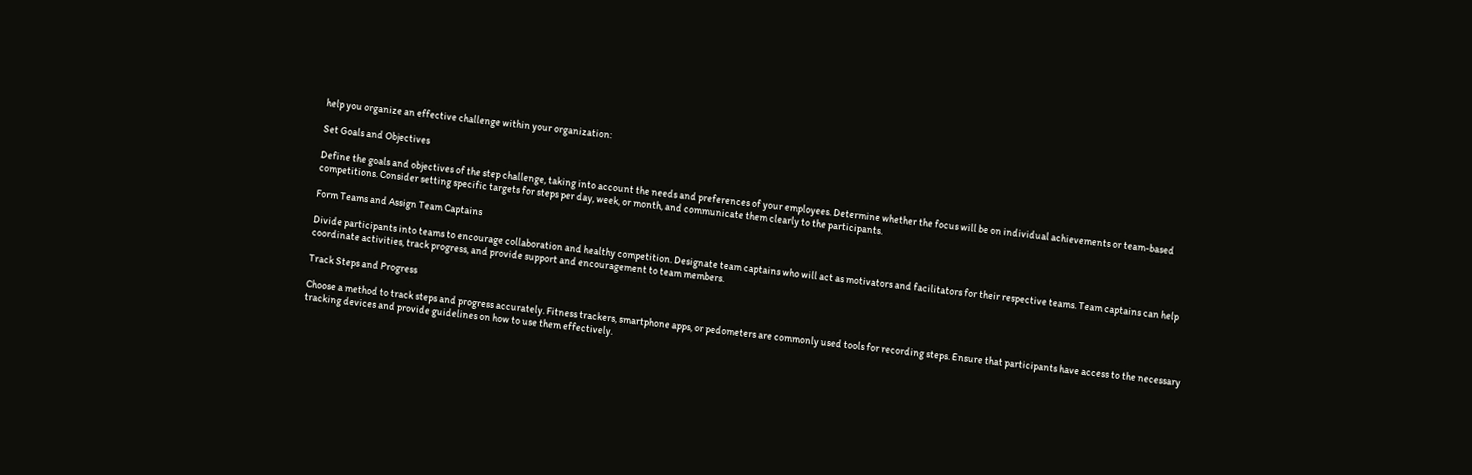help you organize an effective challenge within your organization:

Set Goals and Objectives

Define the goals and objectives of the step challenge, taking into account the needs and preferences of your employees. Determine whether the focus will be on individual achievements or team-based competitions. Consider setting specific targets for steps per day, week, or month, and communicate them clearly to the participants.

Form Teams and Assign Team Captains

Divide participants into teams to encourage collaboration and healthy competition. Designate team captains who will act as motivators and facilitators for their respective teams. Team captains can help coordinate activities, track progress, and provide support and encouragement to team members.

Track Steps and Progress

Choose a method to track steps and progress accurately. Fitness trackers, smartphone apps, or pedometers are commonly used tools for recording steps. Ensure that participants have access to the necessary tracking devices and provide guidelines on how to use them effectively.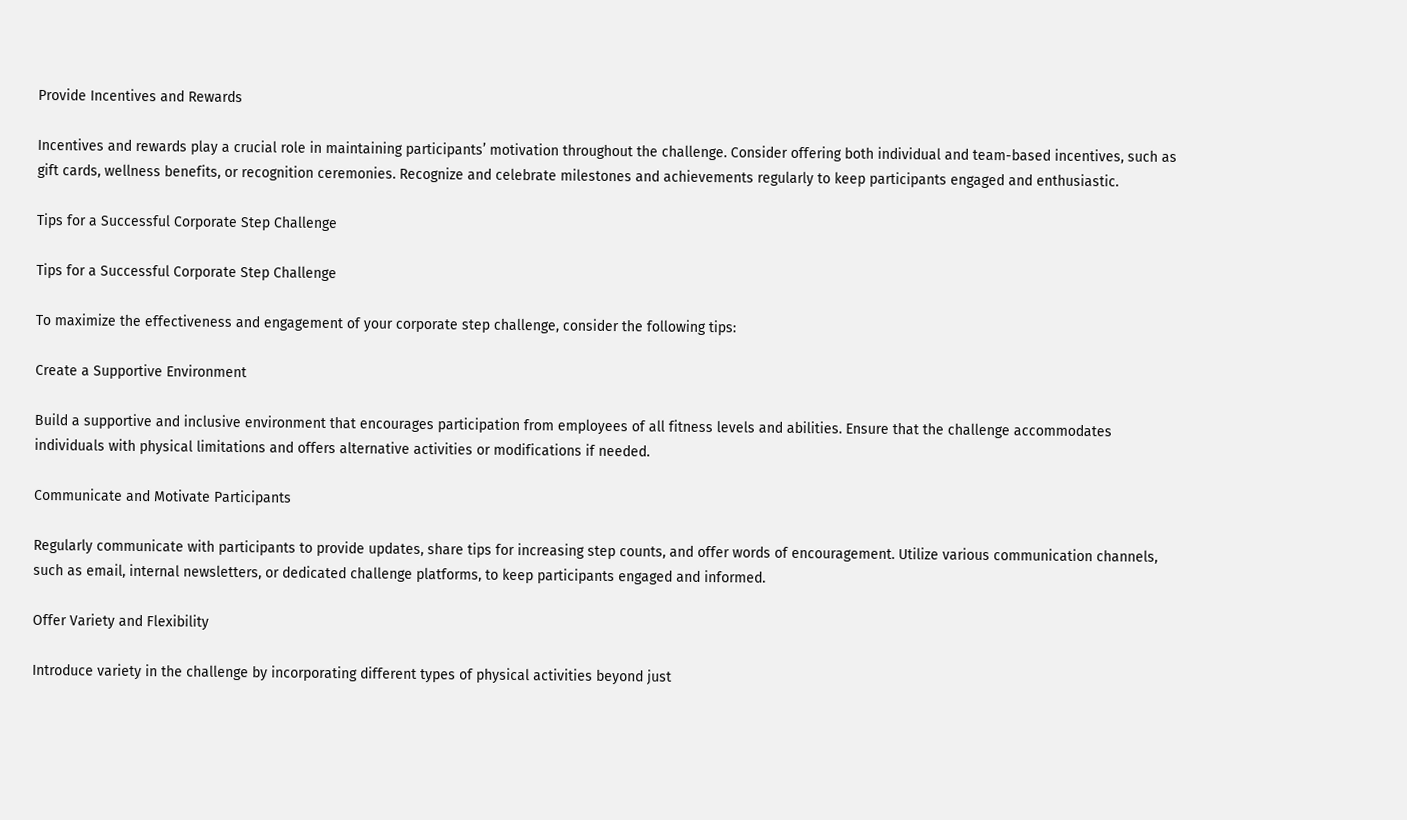Provide Incentives and Rewards

Incentives and rewards play a crucial role in maintaining participants’ motivation throughout the challenge. Consider offering both individual and team-based incentives, such as gift cards, wellness benefits, or recognition ceremonies. Recognize and celebrate milestones and achievements regularly to keep participants engaged and enthusiastic.

Tips for a Successful Corporate Step Challenge

Tips for a Successful Corporate Step Challenge

To maximize the effectiveness and engagement of your corporate step challenge, consider the following tips:

Create a Supportive Environment

Build a supportive and inclusive environment that encourages participation from employees of all fitness levels and abilities. Ensure that the challenge accommodates individuals with physical limitations and offers alternative activities or modifications if needed.

Communicate and Motivate Participants

Regularly communicate with participants to provide updates, share tips for increasing step counts, and offer words of encouragement. Utilize various communication channels, such as email, internal newsletters, or dedicated challenge platforms, to keep participants engaged and informed.

Offer Variety and Flexibility

Introduce variety in the challenge by incorporating different types of physical activities beyond just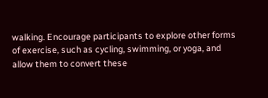walking. Encourage participants to explore other forms of exercise, such as cycling, swimming, or yoga, and allow them to convert these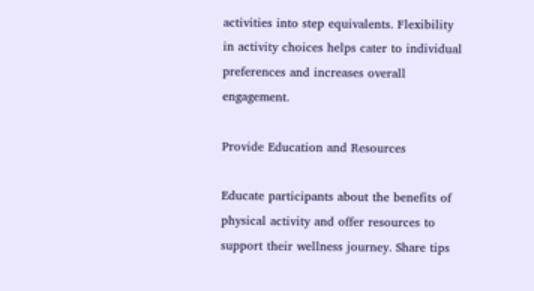activities into step equivalents. Flexibility in activity choices helps cater to individual preferences and increases overall engagement.

Provide Education and Resources

Educate participants about the benefits of physical activity and offer resources to support their wellness journey. Share tips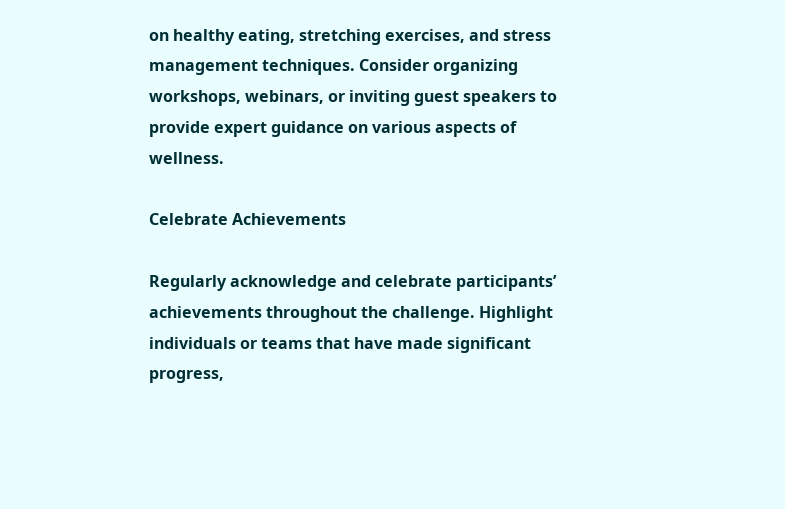on healthy eating, stretching exercises, and stress management techniques. Consider organizing workshops, webinars, or inviting guest speakers to provide expert guidance on various aspects of wellness.

Celebrate Achievements

Regularly acknowledge and celebrate participants’ achievements throughout the challenge. Highlight individuals or teams that have made significant progress,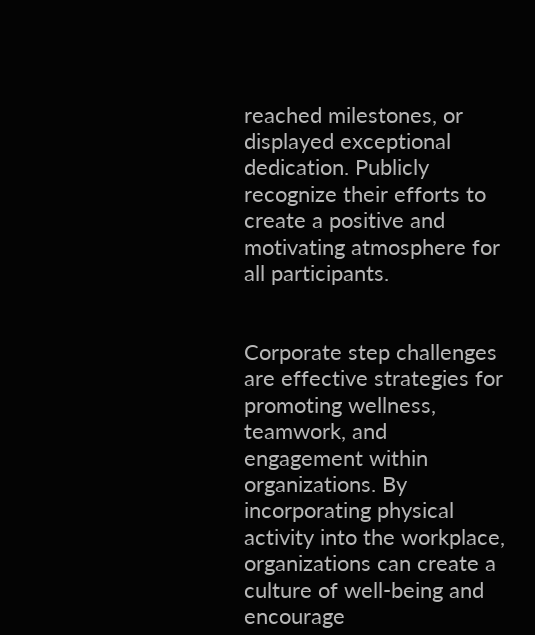reached milestones, or displayed exceptional dedication. Publicly recognize their efforts to create a positive and motivating atmosphere for all participants.


Corporate step challenges are effective strategies for promoting wellness, teamwork, and engagement within organizations. By incorporating physical activity into the workplace, organizations can create a culture of well-being and encourage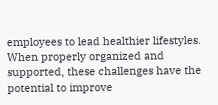employees to lead healthier lifestyles. When properly organized and supported, these challenges have the potential to improve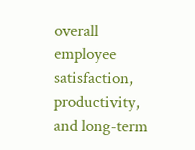overall employee satisfaction, productivity, and long-term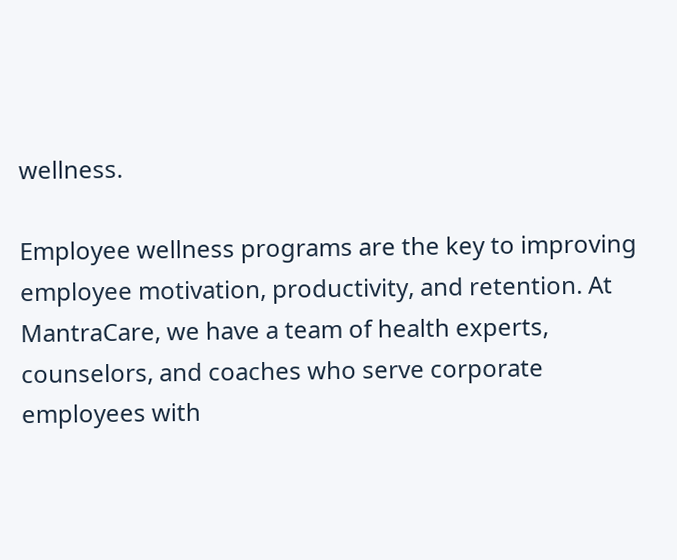wellness.

Employee wellness programs are the key to improving employee motivation, productivity, and retention. At MantraCare, we have a team of health experts, counselors, and coaches who serve corporate employees with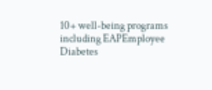10+ well-being programs including EAPEmployee Diabetes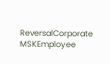ReversalCorporate MSKEmployee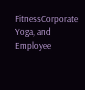FitnessCorporate Yoga, and Employee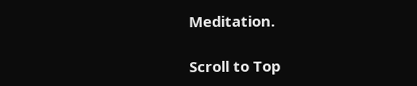Meditation.

Scroll to Top